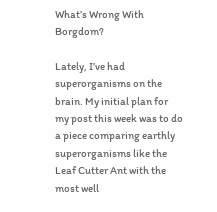What’s Wrong With Borgdom?

Lately, I’ve had superorganisms on the brain. My initial plan for my post this week was to do a piece comparing earthly superorganisms like the Leaf Cutter Ant with the most well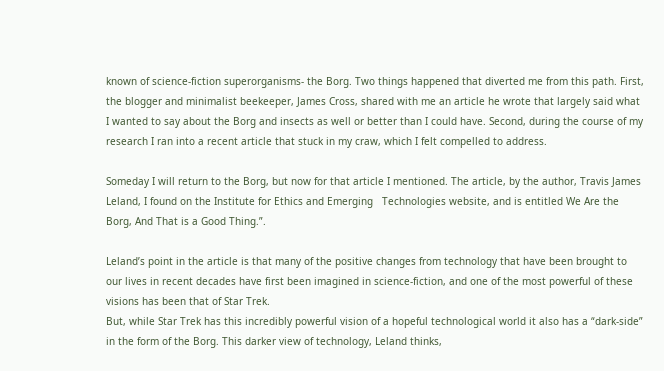known of science-fiction superorganisms- the Borg. Two things happened that diverted me from this path. First,  the blogger and minimalist beekeeper, James Cross, shared with me an article he wrote that largely said what I wanted to say about the Borg and insects as well or better than I could have. Second, during the course of my research I ran into a recent article that stuck in my craw, which I felt compelled to address.

Someday I will return to the Borg, but now for that article I mentioned. The article, by the author, Travis James Leland, I found on the Institute for Ethics and Emerging   Technologies website, and is entitled We Are the Borg, And That is a Good Thing.”.

Leland’s point in the article is that many of the positive changes from technology that have been brought to our lives in recent decades have first been imagined in science-fiction, and one of the most powerful of these visions has been that of Star Trek.
But, while Star Trek has this incredibly powerful vision of a hopeful technological world it also has a “dark-side” in the form of the Borg. This darker view of technology, Leland thinks,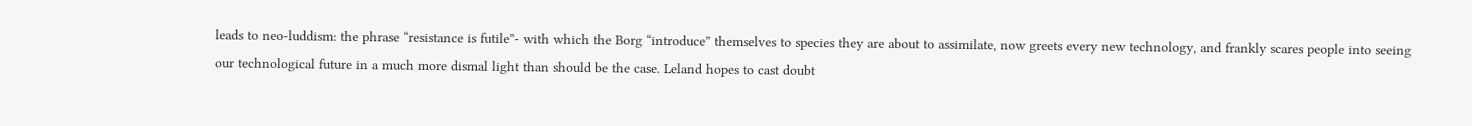leads to neo-luddism: the phrase “resistance is futile”- with which the Borg “introduce” themselves to species they are about to assimilate, now greets every new technology, and frankly scares people into seeing our technological future in a much more dismal light than should be the case. Leland hopes to cast doubt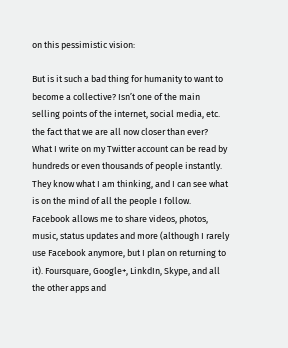on this pessimistic vision:

But is it such a bad thing for humanity to want to become a collective? Isn’t one of the main selling points of the internet, social media, etc. the fact that we are all now closer than ever? What I write on my Twitter account can be read by hundreds or even thousands of people instantly. They know what I am thinking, and I can see what is on the mind of all the people I follow. Facebook allows me to share videos, photos, music, status updates and more (although I rarely use Facebook anymore, but I plan on returning to it). Foursquare, Google+, LinkdIn, Skype, and all the other apps and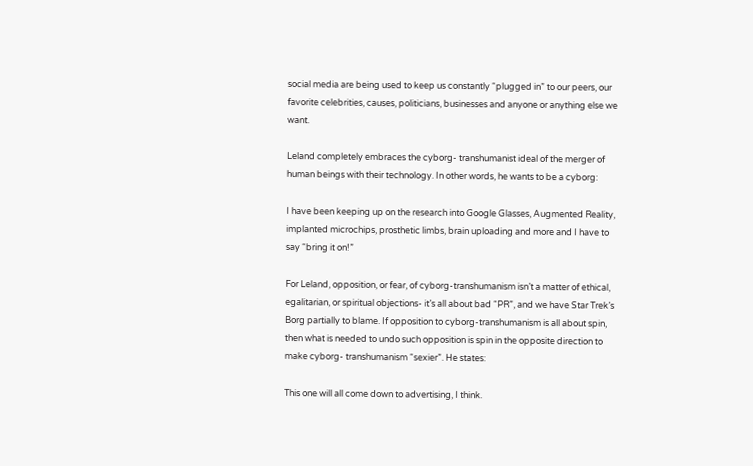social media are being used to keep us constantly “plugged in” to our peers, our favorite celebrities, causes, politicians, businesses and anyone or anything else we want.

Leland completely embraces the cyborg- transhumanist ideal of the merger of human beings with their technology. In other words, he wants to be a cyborg:

I have been keeping up on the research into Google Glasses, Augmented Reality, implanted microchips, prosthetic limbs, brain uploading and more and I have to say “bring it on!”

For Leland, opposition, or fear, of cyborg-transhumanism isn’t a matter of ethical, egalitarian, or spiritual objections- it’s all about bad “PR”, and we have Star Trek’s Borg partially to blame. If opposition to cyborg-transhumanism is all about spin, then what is needed to undo such opposition is spin in the opposite direction to make cyborg- transhumanism “sexier”. He states:

This one will all come down to advertising, I think.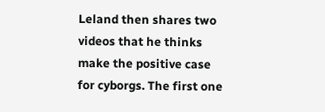Leland then shares two videos that he thinks make the positive case for cyborgs. The first one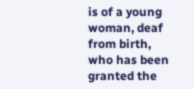is of a young woman, deaf from birth, who has been granted the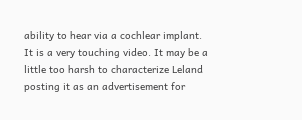ability to hear via a cochlear implant. It is a very touching video. It may be a little too harsh to characterize Leland posting it as an advertisement for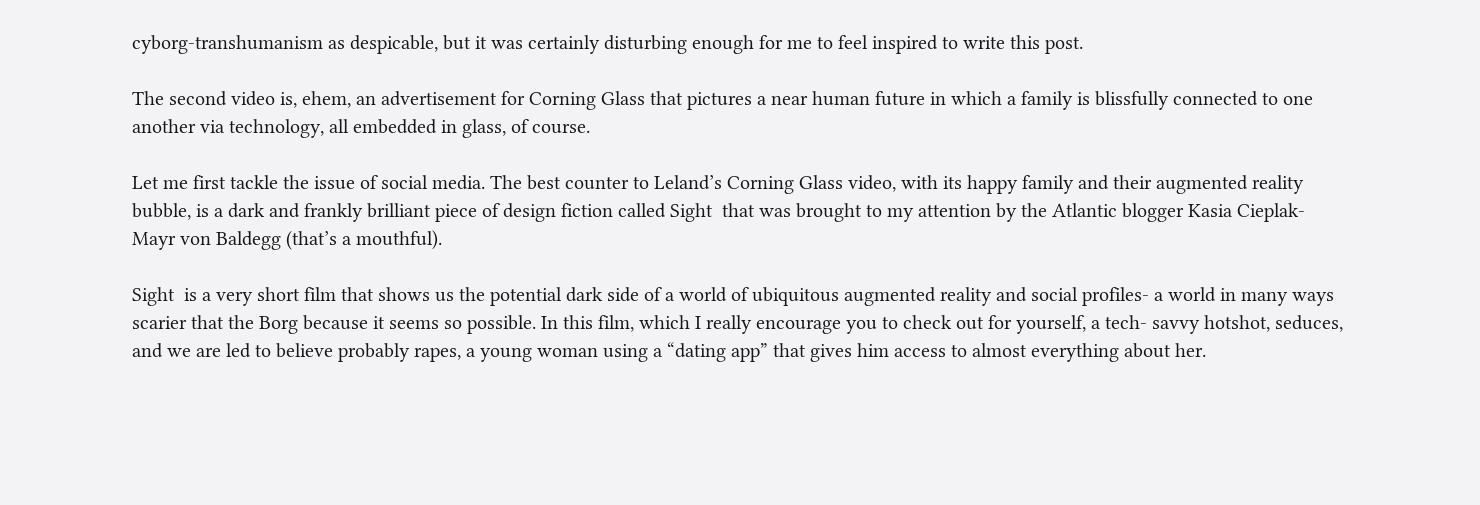cyborg-transhumanism as despicable, but it was certainly disturbing enough for me to feel inspired to write this post.

The second video is, ehem, an advertisement for Corning Glass that pictures a near human future in which a family is blissfully connected to one another via technology, all embedded in glass, of course.

Let me first tackle the issue of social media. The best counter to Leland’s Corning Glass video, with its happy family and their augmented reality bubble, is a dark and frankly brilliant piece of design fiction called Sight  that was brought to my attention by the Atlantic blogger Kasia Cieplak-Mayr von Baldegg (that’s a mouthful).

Sight  is a very short film that shows us the potential dark side of a world of ubiquitous augmented reality and social profiles- a world in many ways scarier that the Borg because it seems so possible. In this film, which I really encourage you to check out for yourself, a tech- savvy hotshot, seduces, and we are led to believe probably rapes, a young woman using a “dating app” that gives him access to almost everything about her.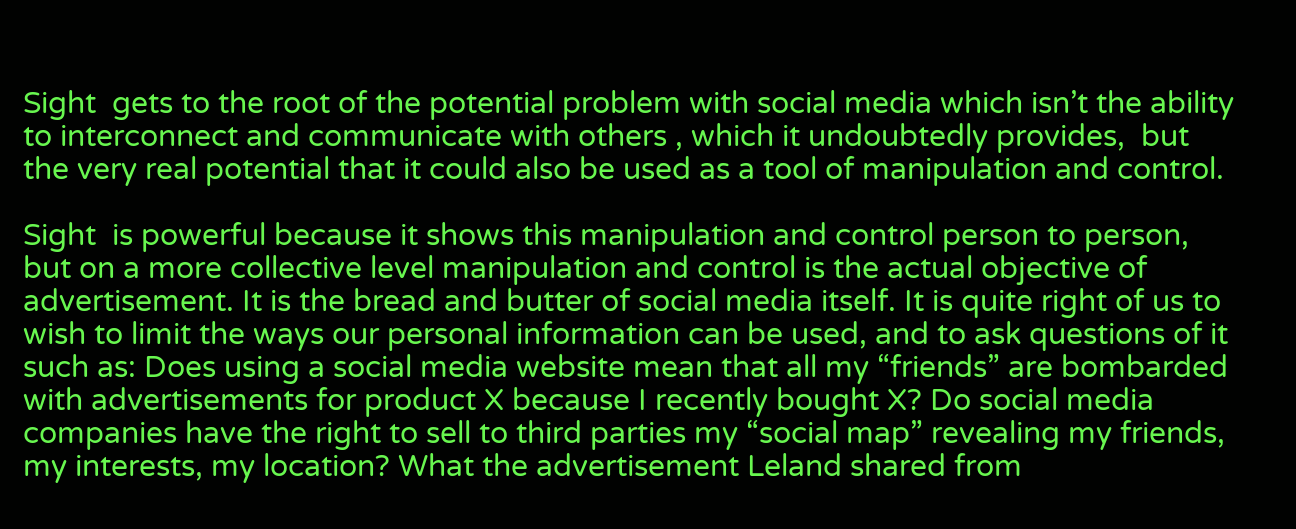Sight  gets to the root of the potential problem with social media which isn’t the ability to interconnect and communicate with others , which it undoubtedly provides,  but the very real potential that it could also be used as a tool of manipulation and control.

Sight  is powerful because it shows this manipulation and control person to person, but on a more collective level manipulation and control is the actual objective of advertisement. It is the bread and butter of social media itself. It is quite right of us to wish to limit the ways our personal information can be used, and to ask questions of it such as: Does using a social media website mean that all my “friends” are bombarded with advertisements for product X because I recently bought X? Do social media companies have the right to sell to third parties my “social map” revealing my friends, my interests, my location? What the advertisement Leland shared from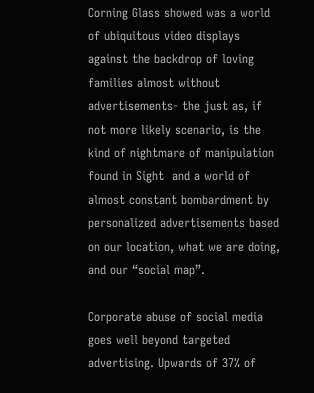Corning Glass showed was a world of ubiquitous video displays against the backdrop of loving families almost without advertisements- the just as, if not more likely scenario, is the kind of nightmare of manipulation found in Sight  and a world of almost constant bombardment by personalized advertisements based on our location, what we are doing, and our “social map”.

Corporate abuse of social media goes well beyond targeted advertising. Upwards of 37% of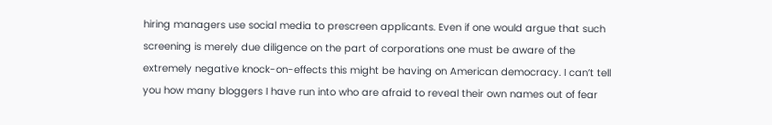hiring managers use social media to prescreen applicants. Even if one would argue that such screening is merely due diligence on the part of corporations one must be aware of the extremely negative knock-on-effects this might be having on American democracy. I can’t tell you how many bloggers I have run into who are afraid to reveal their own names out of fear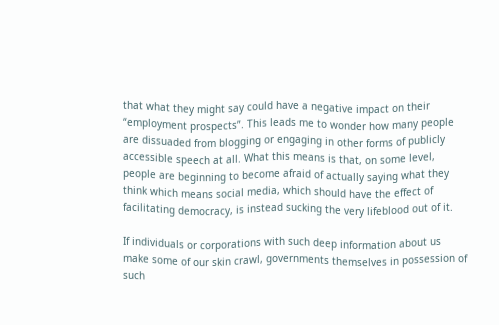that what they might say could have a negative impact on their “employment prospects”. This leads me to wonder how many people are dissuaded from blogging or engaging in other forms of publicly accessible speech at all. What this means is that, on some level, people are beginning to become afraid of actually saying what they think which means social media, which should have the effect of facilitating democracy, is instead sucking the very lifeblood out of it.

If individuals or corporations with such deep information about us make some of our skin crawl, governments themselves in possession of such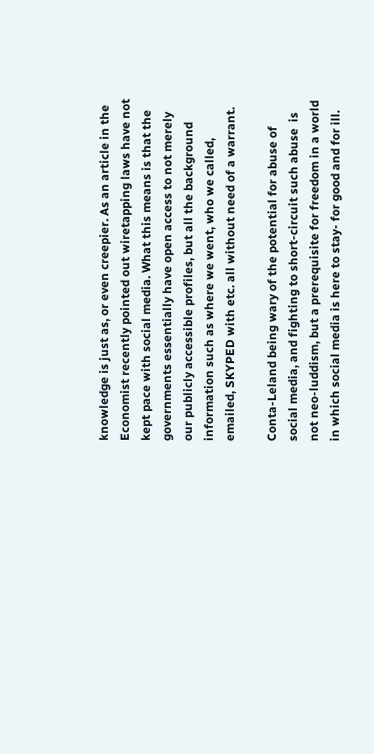knowledge is just as, or even creepier. As an article in the Economist recently pointed out wiretapping laws have not kept pace with social media. What this means is that the governments essentially have open access to not merely our publicly accessible profiles, but all the background information such as where we went, who we called, emailed, SKYPED with etc. all without need of a warrant.

Conta-Leland being wary of the potential for abuse of social media, and fighting to short-circuit such abuse  is not neo-luddism, but a prerequisite for freedom in a world in which social media is here to stay- for good and for ill.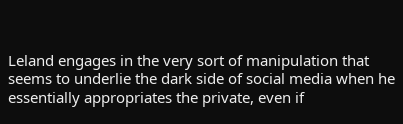Leland engages in the very sort of manipulation that seems to underlie the dark side of social media when he essentially appropriates the private, even if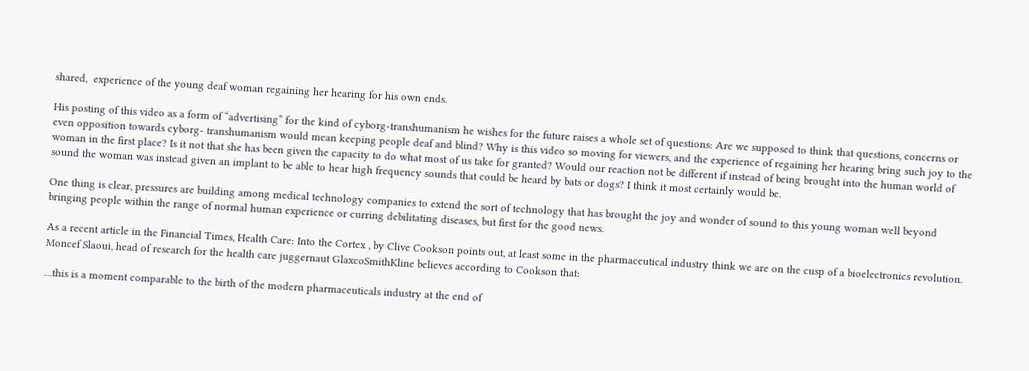shared,  experience of the young deaf woman regaining her hearing for his own ends.

His posting of this video as a form of “advertising” for the kind of cyborg-transhumanism he wishes for the future raises a whole set of questions: Are we supposed to think that questions, concerns or even opposition towards cyborg- transhumanism would mean keeping people deaf and blind? Why is this video so moving for viewers, and the experience of regaining her hearing bring such joy to the woman in the first place? Is it not that she has been given the capacity to do what most of us take for granted? Would our reaction not be different if instead of being brought into the human world of sound the woman was instead given an implant to be able to hear high frequency sounds that could be heard by bats or dogs? I think it most certainly would be.

One thing is clear, pressures are building among medical technology companies to extend the sort of technology that has brought the joy and wonder of sound to this young woman well beyond bringing people within the range of normal human experience or curring debilitating diseases, but first for the good news.

As a recent article in the Financial Times, Health Care: Into the Cortex , by Clive Cookson points out, at least some in the pharmaceutical industry think we are on the cusp of a bioelectronics revolution. Moncef Slaoui, head of research for the health care juggernaut GlaxcoSmithKline believes according to Cookson that:

…this is a moment comparable to the birth of the modern pharmaceuticals industry at the end of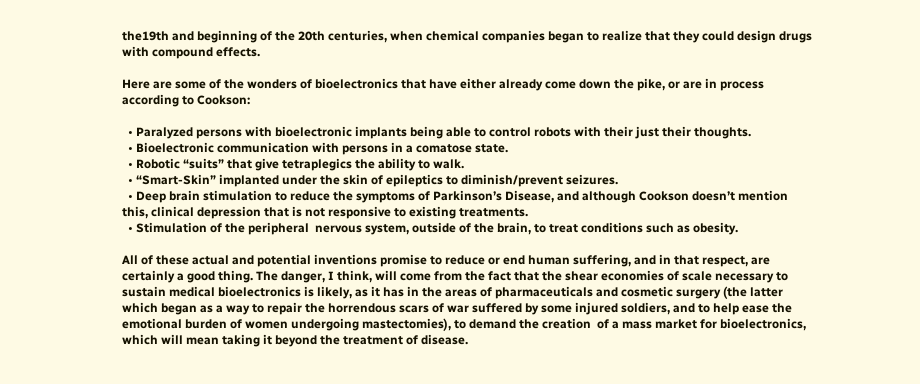the19th and beginning of the 20th centuries, when chemical companies began to realize that they could design drugs with compound effects.

Here are some of the wonders of bioelectronics that have either already come down the pike, or are in process according to Cookson:

  • Paralyzed persons with bioelectronic implants being able to control robots with their just their thoughts.
  • Bioelectronic communication with persons in a comatose state.
  • Robotic “suits” that give tetraplegics the ability to walk.
  • “Smart-Skin” implanted under the skin of epileptics to diminish/prevent seizures.
  • Deep brain stimulation to reduce the symptoms of Parkinson’s Disease, and although Cookson doesn’t mention this, clinical depression that is not responsive to existing treatments.
  • Stimulation of the peripheral  nervous system, outside of the brain, to treat conditions such as obesity.

All of these actual and potential inventions promise to reduce or end human suffering, and in that respect, are certainly a good thing. The danger, I think, will come from the fact that the shear economies of scale necessary to sustain medical bioelectronics is likely, as it has in the areas of pharmaceuticals and cosmetic surgery (the latter which began as a way to repair the horrendous scars of war suffered by some injured soldiers, and to help ease the emotional burden of women undergoing mastectomies), to demand the creation  of a mass market for bioelectronics, which will mean taking it beyond the treatment of disease.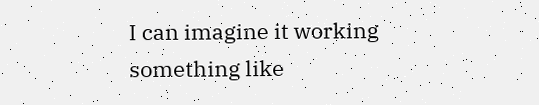I can imagine it working something like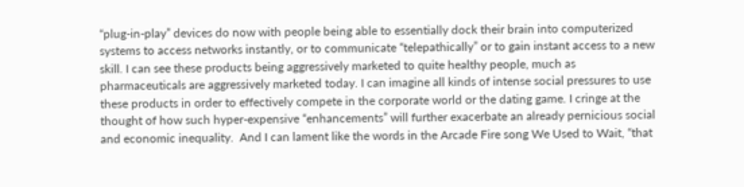“plug-in-play” devices do now with people being able to essentially dock their brain into computerized systems to access networks instantly, or to communicate “telepathically” or to gain instant access to a new skill. I can see these products being aggressively marketed to quite healthy people, much as pharmaceuticals are aggressively marketed today. I can imagine all kinds of intense social pressures to use these products in order to effectively compete in the corporate world or the dating game. I cringe at the thought of how such hyper-expensive “enhancements” will further exacerbate an already pernicious social and economic inequality.  And I can lament like the words in the Arcade Fire song We Used to Wait, “that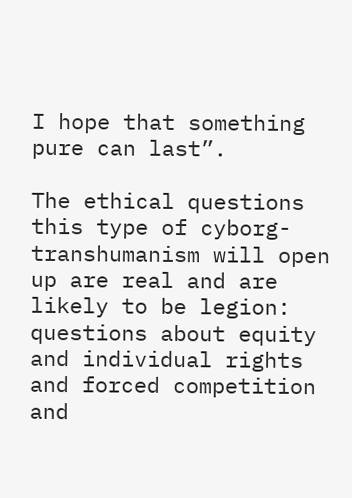I hope that something pure can last”.

The ethical questions this type of cyborg-transhumanism will open up are real and are likely to be legion: questions about equity and individual rights and forced competition and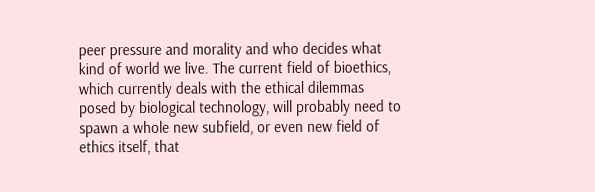peer pressure and morality and who decides what kind of world we live. The current field of bioethics, which currently deals with the ethical dilemmas posed by biological technology, will probably need to spawn a whole new subfield, or even new field of ethics itself, that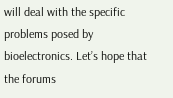will deal with the specific problems posed by bioelectronics. Let’s hope that the forums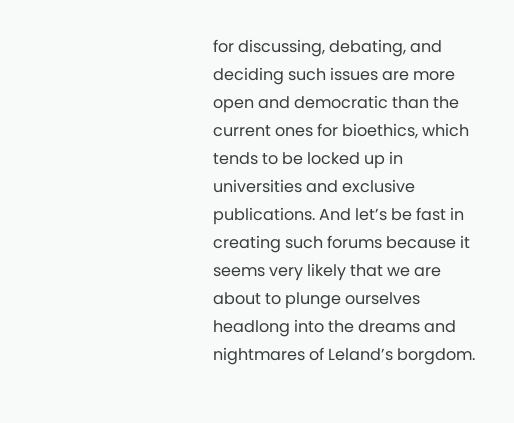for discussing, debating, and deciding such issues are more open and democratic than the current ones for bioethics, which tends to be locked up in universities and exclusive publications. And let’s be fast in creating such forums because it seems very likely that we are about to plunge ourselves headlong into the dreams and nightmares of Leland’s borgdom.